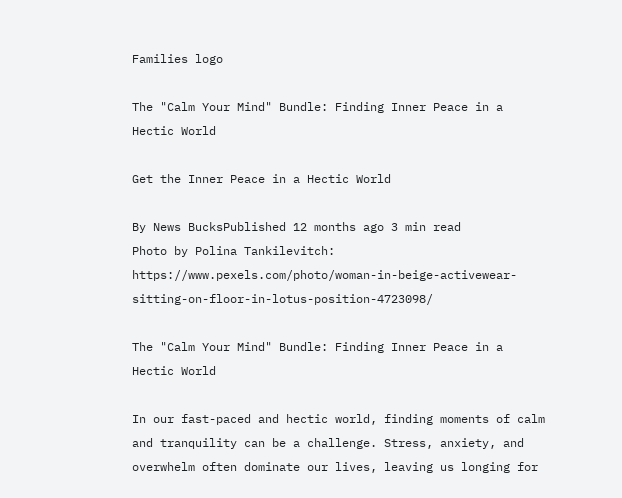Families logo

The "Calm Your Mind" Bundle: Finding Inner Peace in a Hectic World

Get the Inner Peace in a Hectic World

By News BucksPublished 12 months ago 3 min read
Photo by Polina Tankilevitch: https://www.pexels.com/photo/woman-in-beige-activewear-sitting-on-floor-in-lotus-position-4723098/

The "Calm Your Mind" Bundle: Finding Inner Peace in a Hectic World

In our fast-paced and hectic world, finding moments of calm and tranquility can be a challenge. Stress, anxiety, and overwhelm often dominate our lives, leaving us longing for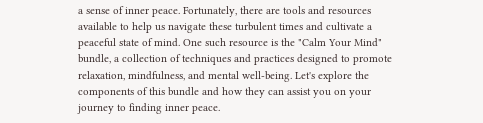a sense of inner peace. Fortunately, there are tools and resources available to help us navigate these turbulent times and cultivate a peaceful state of mind. One such resource is the "Calm Your Mind" bundle, a collection of techniques and practices designed to promote relaxation, mindfulness, and mental well-being. Let's explore the components of this bundle and how they can assist you on your journey to finding inner peace.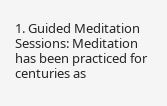1. Guided Meditation Sessions: Meditation has been practiced for centuries as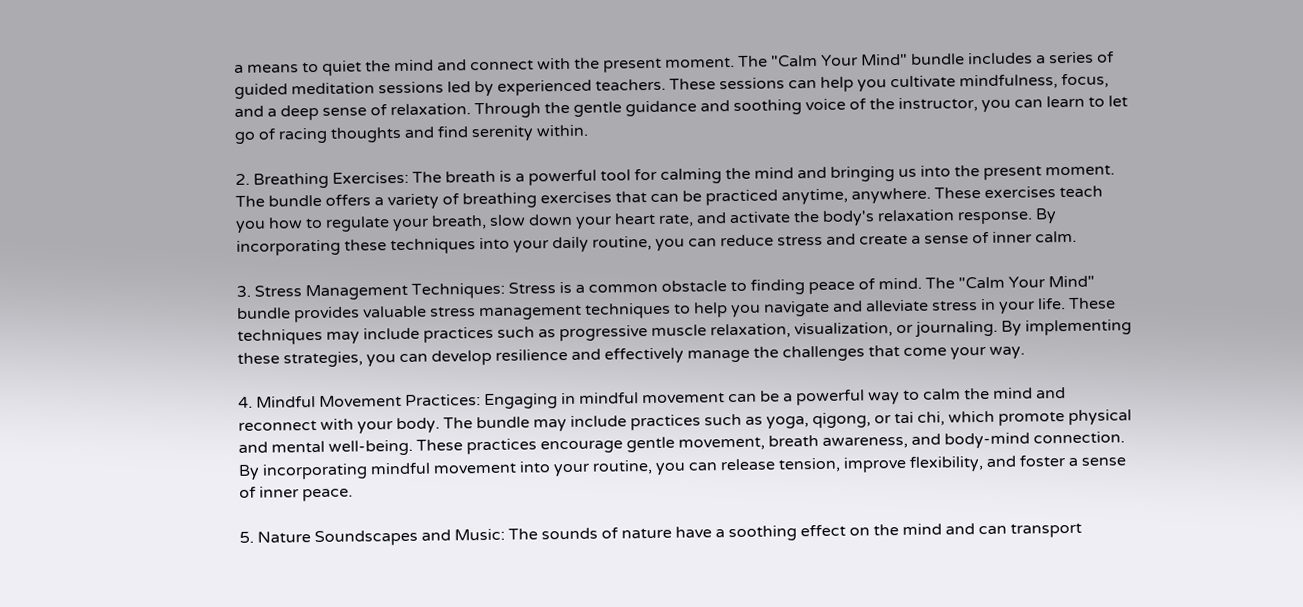a means to quiet the mind and connect with the present moment. The "Calm Your Mind" bundle includes a series of guided meditation sessions led by experienced teachers. These sessions can help you cultivate mindfulness, focus, and a deep sense of relaxation. Through the gentle guidance and soothing voice of the instructor, you can learn to let go of racing thoughts and find serenity within.

2. Breathing Exercises: The breath is a powerful tool for calming the mind and bringing us into the present moment. The bundle offers a variety of breathing exercises that can be practiced anytime, anywhere. These exercises teach you how to regulate your breath, slow down your heart rate, and activate the body's relaxation response. By incorporating these techniques into your daily routine, you can reduce stress and create a sense of inner calm.

3. Stress Management Techniques: Stress is a common obstacle to finding peace of mind. The "Calm Your Mind" bundle provides valuable stress management techniques to help you navigate and alleviate stress in your life. These techniques may include practices such as progressive muscle relaxation, visualization, or journaling. By implementing these strategies, you can develop resilience and effectively manage the challenges that come your way.

4. Mindful Movement Practices: Engaging in mindful movement can be a powerful way to calm the mind and reconnect with your body. The bundle may include practices such as yoga, qigong, or tai chi, which promote physical and mental well-being. These practices encourage gentle movement, breath awareness, and body-mind connection. By incorporating mindful movement into your routine, you can release tension, improve flexibility, and foster a sense of inner peace.

5. Nature Soundscapes and Music: The sounds of nature have a soothing effect on the mind and can transport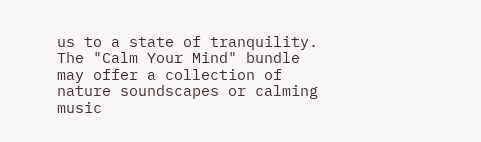us to a state of tranquility. The "Calm Your Mind" bundle may offer a collection of nature soundscapes or calming music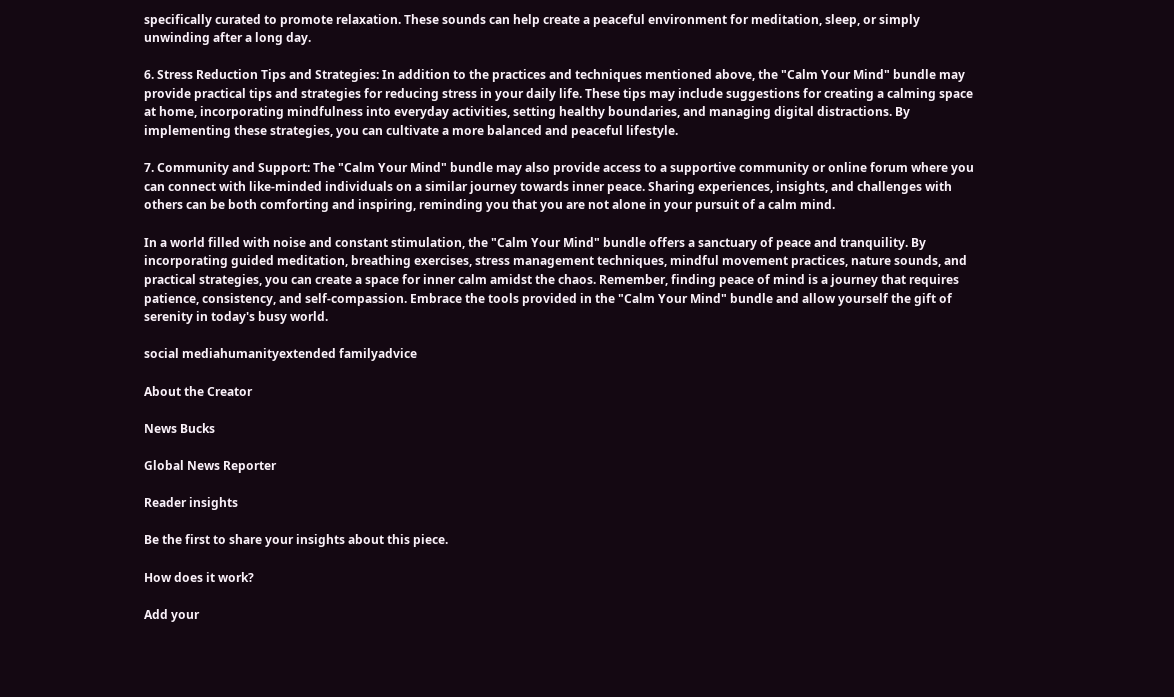specifically curated to promote relaxation. These sounds can help create a peaceful environment for meditation, sleep, or simply unwinding after a long day.

6. Stress Reduction Tips and Strategies: In addition to the practices and techniques mentioned above, the "Calm Your Mind" bundle may provide practical tips and strategies for reducing stress in your daily life. These tips may include suggestions for creating a calming space at home, incorporating mindfulness into everyday activities, setting healthy boundaries, and managing digital distractions. By implementing these strategies, you can cultivate a more balanced and peaceful lifestyle.

7. Community and Support: The "Calm Your Mind" bundle may also provide access to a supportive community or online forum where you can connect with like-minded individuals on a similar journey towards inner peace. Sharing experiences, insights, and challenges with others can be both comforting and inspiring, reminding you that you are not alone in your pursuit of a calm mind.

In a world filled with noise and constant stimulation, the "Calm Your Mind" bundle offers a sanctuary of peace and tranquility. By incorporating guided meditation, breathing exercises, stress management techniques, mindful movement practices, nature sounds, and practical strategies, you can create a space for inner calm amidst the chaos. Remember, finding peace of mind is a journey that requires patience, consistency, and self-compassion. Embrace the tools provided in the "Calm Your Mind" bundle and allow yourself the gift of serenity in today's busy world.

social mediahumanityextended familyadvice

About the Creator

News Bucks

Global News Reporter

Reader insights

Be the first to share your insights about this piece.

How does it work?

Add your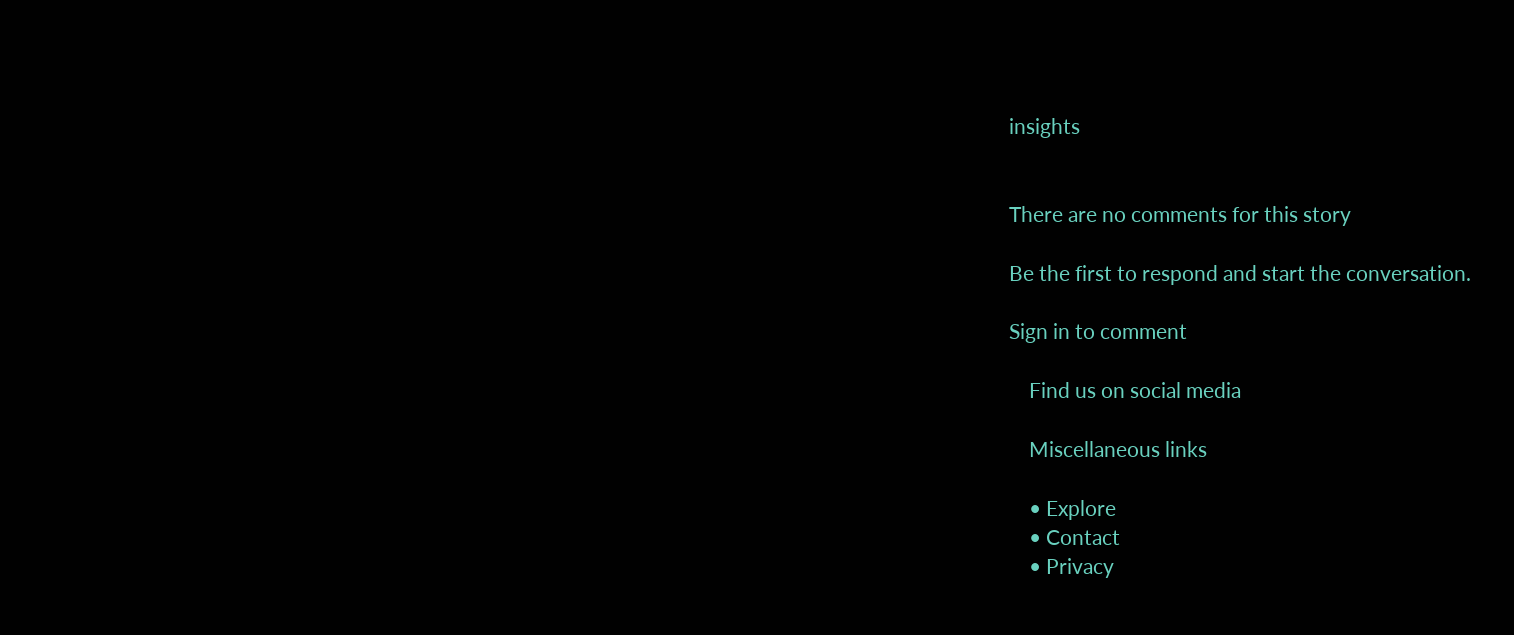insights


There are no comments for this story

Be the first to respond and start the conversation.

Sign in to comment

    Find us on social media

    Miscellaneous links

    • Explore
    • Contact
    • Privacy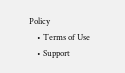Policy
    • Terms of Use
    • Support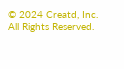© 2024 Creatd, Inc. All Rights Reserved.